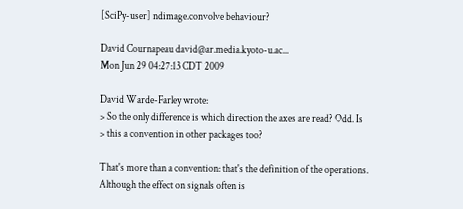[SciPy-user] ndimage.convolve behaviour?

David Cournapeau david@ar.media.kyoto-u.ac...
Mon Jun 29 04:27:13 CDT 2009

David Warde-Farley wrote:
> So the only difference is which direction the axes are read? Odd. Is
> this a convention in other packages too?

That's more than a convention: that's the definition of the operations.
Although the effect on signals often is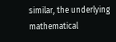similar, the underlying
mathematical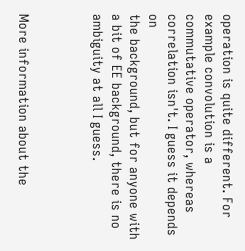operation is quite different. For example convolution is a
commutative operator, whereas correlation isn't. I guess it depends on
the background, but for anyone with a bit of EE background, there is no
ambiguity at all I guess.



More information about the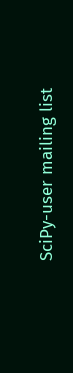SciPy-user mailing list